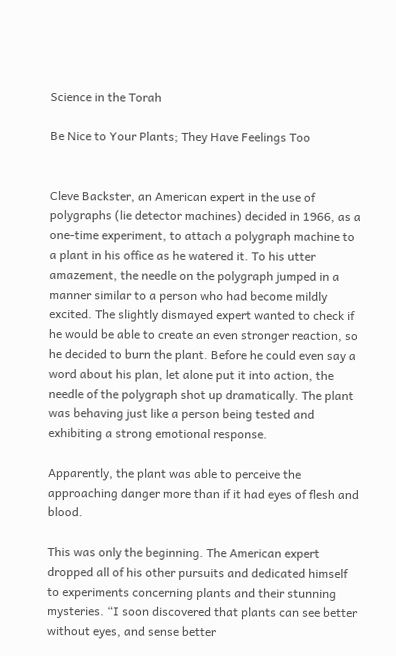Science in the Torah

Be Nice to Your Plants; They Have Feelings Too


Cleve Backster, an American expert in the use of polygraphs (lie detector machines) decided in 1966, as a one-time experiment, to attach a polygraph machine to a plant in his office as he watered it. To his utter amazement, the needle on the polygraph jumped in a manner similar to a person who had become mildly excited. The slightly dismayed expert wanted to check if he would be able to create an even stronger reaction, so he decided to burn the plant. Before he could even say a word about his plan, let alone put it into action, the needle of the polygraph shot up dramatically. The plant was behaving just like a person being tested and exhibiting a strong emotional response.

Apparently, the plant was able to perceive the approaching danger more than if it had eyes of flesh and blood.

This was only the beginning. The American expert dropped all of his other pursuits and dedicated himself to experiments concerning plants and their stunning mysteries. “I soon discovered that plants can see better without eyes, and sense better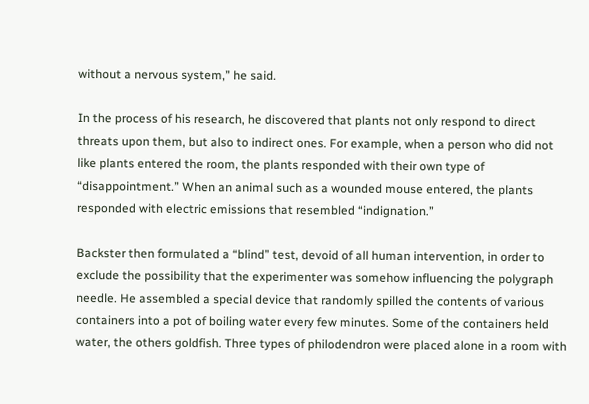without a nervous system,” he said.

In the process of his research, he discovered that plants not only respond to direct threats upon them, but also to indirect ones. For example, when a person who did not like plants entered the room, the plants responded with their own type of “disappointment.” When an animal such as a wounded mouse entered, the plants responded with electric emissions that resembled “indignation.”

Backster then formulated a “blind” test, devoid of all human intervention, in order to exclude the possibility that the experimenter was somehow influencing the polygraph needle. He assembled a special device that randomly spilled the contents of various containers into a pot of boiling water every few minutes. Some of the containers held water, the others goldfish. Three types of philodendron were placed alone in a room with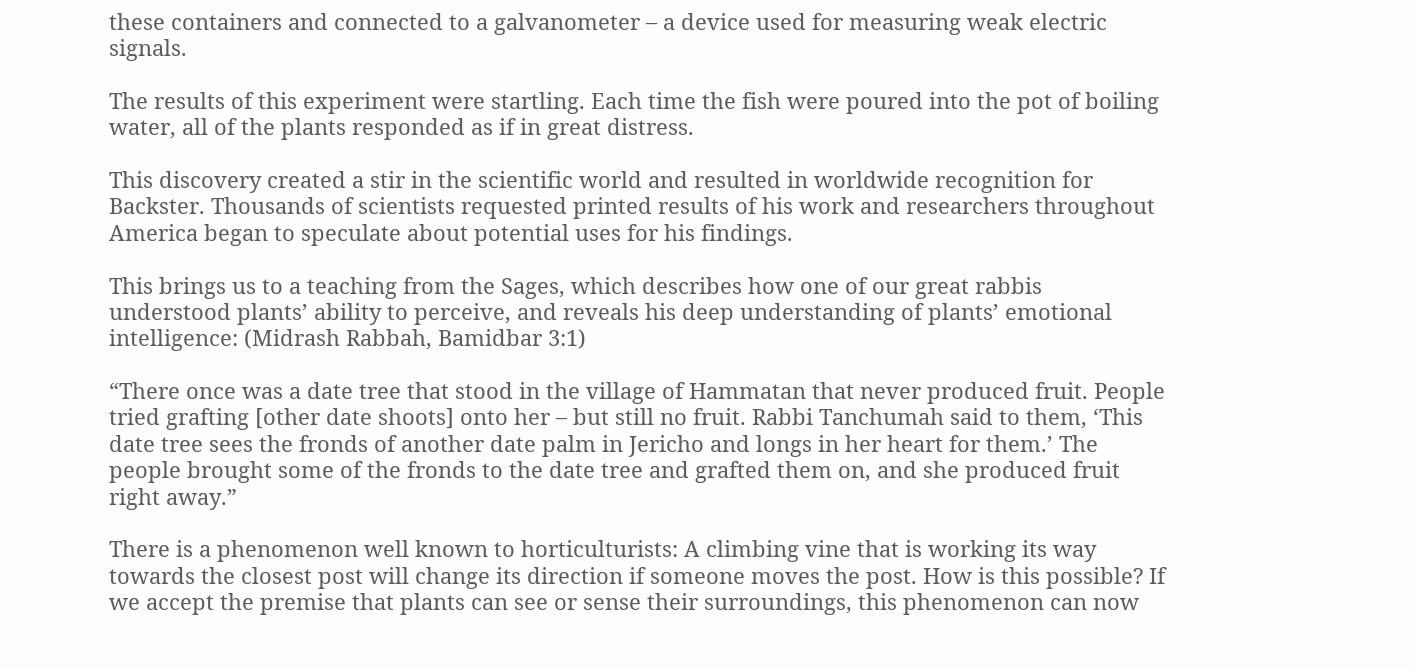these containers and connected to a galvanometer – a device used for measuring weak electric signals.

The results of this experiment were startling. Each time the fish were poured into the pot of boiling water, all of the plants responded as if in great distress.

This discovery created a stir in the scientific world and resulted in worldwide recognition for Backster. Thousands of scientists requested printed results of his work and researchers throughout America began to speculate about potential uses for his findings.

This brings us to a teaching from the Sages, which describes how one of our great rabbis understood plants’ ability to perceive, and reveals his deep understanding of plants’ emotional intelligence: (Midrash Rabbah, Bamidbar 3:1)

“There once was a date tree that stood in the village of Hammatan that never produced fruit. People tried grafting [other date shoots] onto her – but still no fruit. Rabbi Tanchumah said to them, ‘This date tree sees the fronds of another date palm in Jericho and longs in her heart for them.’ The people brought some of the fronds to the date tree and grafted them on, and she produced fruit right away.”

There is a phenomenon well known to horticulturists: A climbing vine that is working its way towards the closest post will change its direction if someone moves the post. How is this possible? If we accept the premise that plants can see or sense their surroundings, this phenomenon can now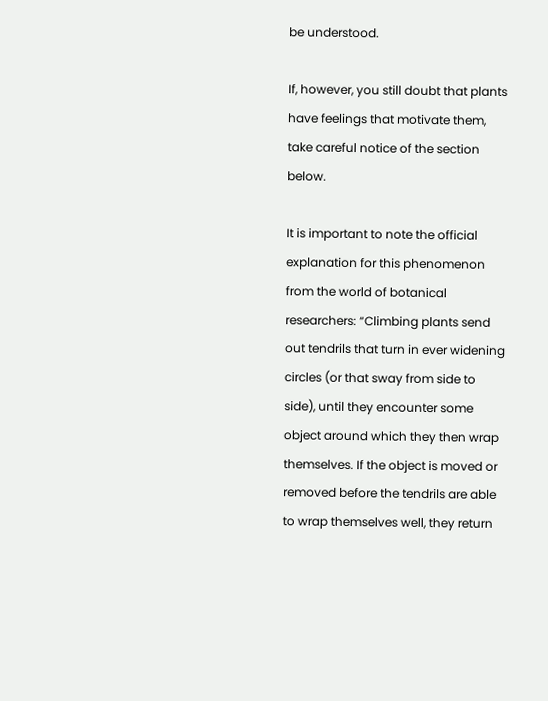be understood.

If, however, you still doubt that plants have feelings that motivate them, take careful notice of the section below.

It is important to note the official explanation for this phenomenon from the world of botanical researchers: “Climbing plants send out tendrils that turn in ever widening circles (or that sway from side to side), until they encounter some object around which they then wrap themselves. If the object is moved or removed before the tendrils are able to wrap themselves well, they return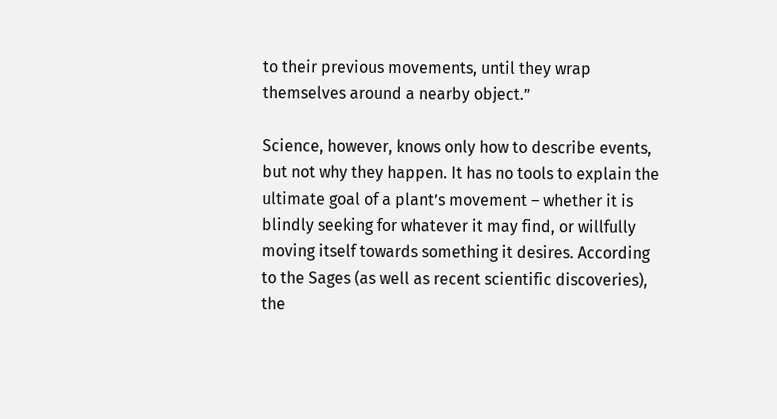to their previous movements, until they wrap themselves around a nearby object.”

Science, however, knows only how to describe events, but not why they happen. It has no tools to explain the ultimate goal of a plant’s movement – whether it is blindly seeking for whatever it may find, or willfully moving itself towards something it desires. According to the Sages (as well as recent scientific discoveries), the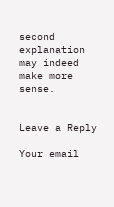second explanation may indeed make more sense.


Leave a Reply

Your email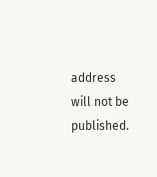address will not be published.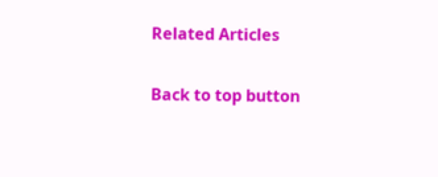Related Articles

Back to top button